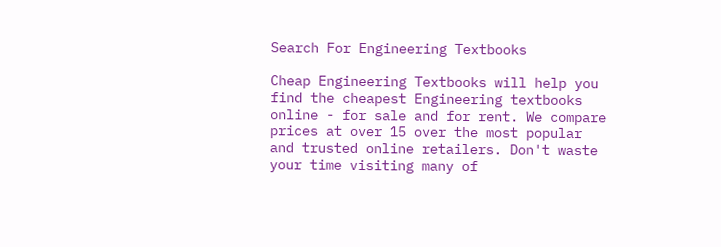Search For Engineering Textbooks

Cheap Engineering Textbooks will help you find the cheapest Engineering textbooks online - for sale and for rent. We compare prices at over 15 over the most popular and trusted online retailers. Don't waste your time visiting many of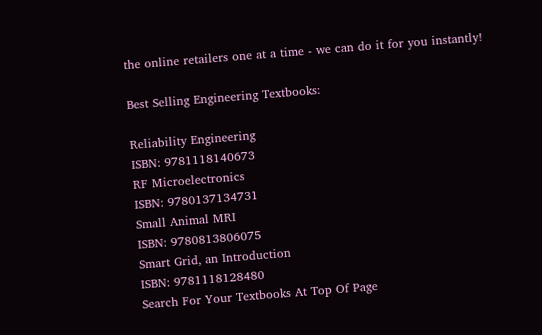the online retailers one at a time - we can do it for you instantly!

Best Selling Engineering Textbooks:

Reliability Engineering
ISBN: 9781118140673
RF Microelectronics
ISBN: 9780137134731
Small Animal MRI
ISBN: 9780813806075
Smart Grid, an Introduction
ISBN: 9781118128480
Search For Your Textbooks At Top Of Page